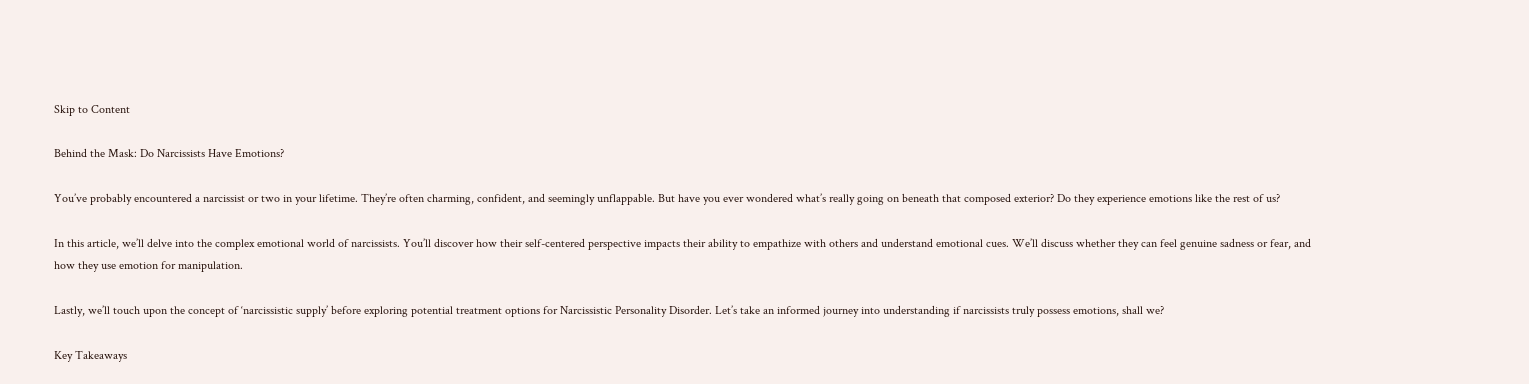Skip to Content

Behind the Mask: Do Narcissists Have Emotions?

You’ve probably encountered a narcissist or two in your lifetime. They’re often charming, confident, and seemingly unflappable. But have you ever wondered what’s really going on beneath that composed exterior? Do they experience emotions like the rest of us?

In this article, we’ll delve into the complex emotional world of narcissists. You’ll discover how their self-centered perspective impacts their ability to empathize with others and understand emotional cues. We’ll discuss whether they can feel genuine sadness or fear, and how they use emotion for manipulation.

Lastly, we’ll touch upon the concept of ‘narcissistic supply’ before exploring potential treatment options for Narcissistic Personality Disorder. Let’s take an informed journey into understanding if narcissists truly possess emotions, shall we?

Key Takeaways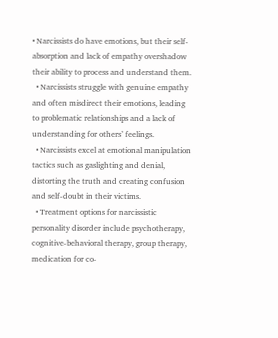• Narcissists do have emotions, but their self-absorption and lack of empathy overshadow their ability to process and understand them.
  • Narcissists struggle with genuine empathy and often misdirect their emotions, leading to problematic relationships and a lack of understanding for others’ feelings.
  • Narcissists excel at emotional manipulation tactics such as gaslighting and denial, distorting the truth and creating confusion and self-doubt in their victims.
  • Treatment options for narcissistic personality disorder include psychotherapy, cognitive-behavioral therapy, group therapy, medication for co-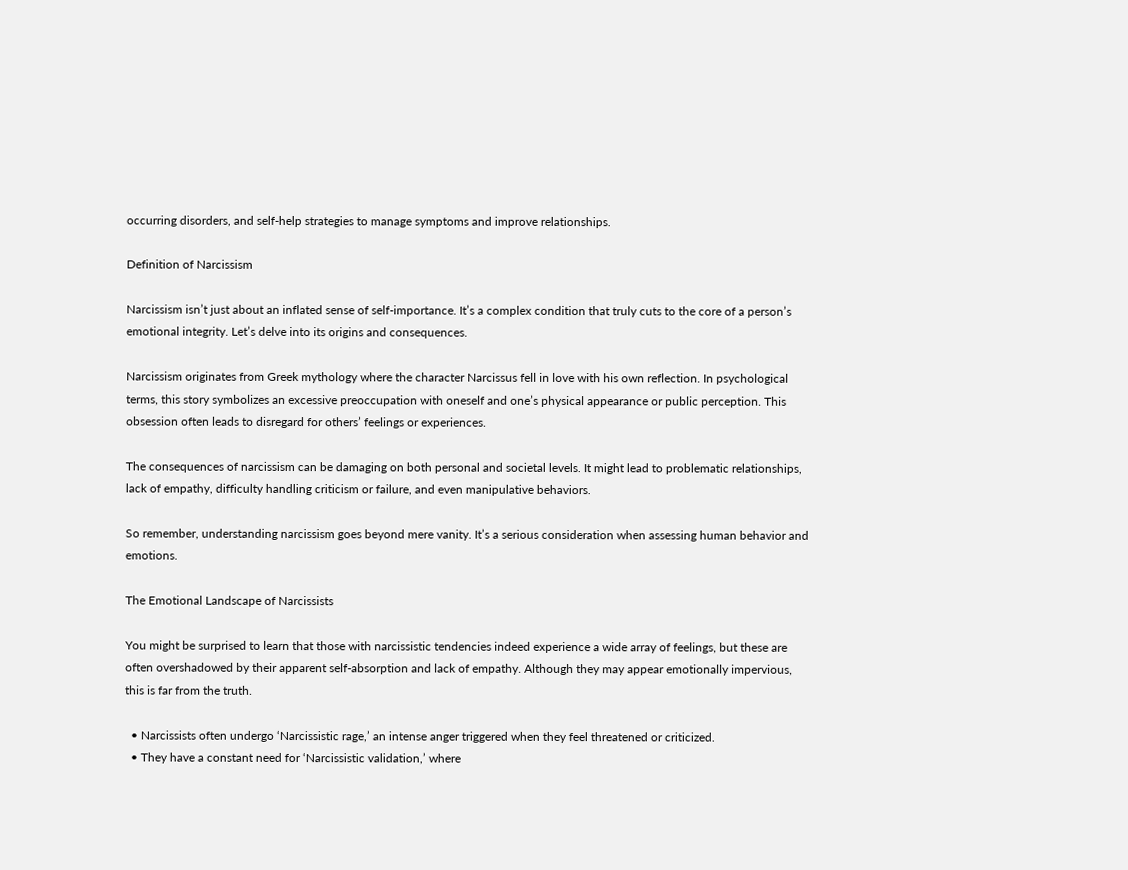occurring disorders, and self-help strategies to manage symptoms and improve relationships.

Definition of Narcissism

Narcissism isn’t just about an inflated sense of self-importance. It’s a complex condition that truly cuts to the core of a person’s emotional integrity. Let’s delve into its origins and consequences.

Narcissism originates from Greek mythology where the character Narcissus fell in love with his own reflection. In psychological terms, this story symbolizes an excessive preoccupation with oneself and one’s physical appearance or public perception. This obsession often leads to disregard for others’ feelings or experiences.

The consequences of narcissism can be damaging on both personal and societal levels. It might lead to problematic relationships, lack of empathy, difficulty handling criticism or failure, and even manipulative behaviors.

So remember, understanding narcissism goes beyond mere vanity. It’s a serious consideration when assessing human behavior and emotions.

The Emotional Landscape of Narcissists

You might be surprised to learn that those with narcissistic tendencies indeed experience a wide array of feelings, but these are often overshadowed by their apparent self-absorption and lack of empathy. Although they may appear emotionally impervious, this is far from the truth.

  • Narcissists often undergo ‘Narcissistic rage,’ an intense anger triggered when they feel threatened or criticized.
  • They have a constant need for ‘Narcissistic validation,’ where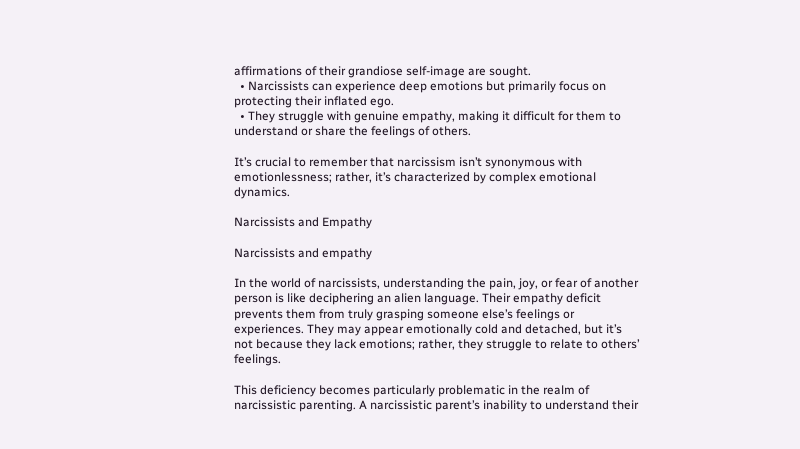affirmations of their grandiose self-image are sought.
  • Narcissists can experience deep emotions but primarily focus on protecting their inflated ego.
  • They struggle with genuine empathy, making it difficult for them to understand or share the feelings of others.

It’s crucial to remember that narcissism isn’t synonymous with emotionlessness; rather, it’s characterized by complex emotional dynamics.

Narcissists and Empathy

Narcissists and empathy

In the world of narcissists, understanding the pain, joy, or fear of another person is like deciphering an alien language. Their empathy deficit prevents them from truly grasping someone else’s feelings or experiences. They may appear emotionally cold and detached, but it’s not because they lack emotions; rather, they struggle to relate to others’ feelings.

This deficiency becomes particularly problematic in the realm of narcissistic parenting. A narcissistic parent’s inability to understand their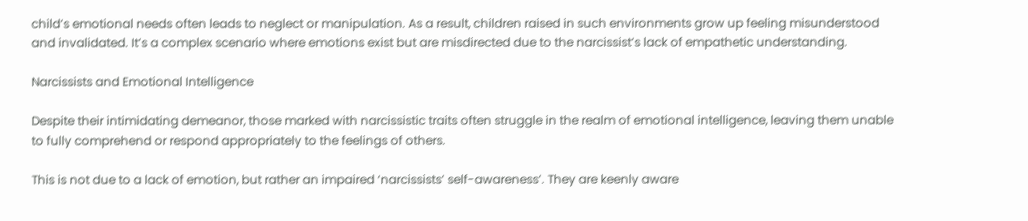child’s emotional needs often leads to neglect or manipulation. As a result, children raised in such environments grow up feeling misunderstood and invalidated. It’s a complex scenario where emotions exist but are misdirected due to the narcissist’s lack of empathetic understanding.

Narcissists and Emotional Intelligence

Despite their intimidating demeanor, those marked with narcissistic traits often struggle in the realm of emotional intelligence, leaving them unable to fully comprehend or respond appropriately to the feelings of others.

This is not due to a lack of emotion, but rather an impaired ‘narcissists’ self-awareness’. They are keenly aware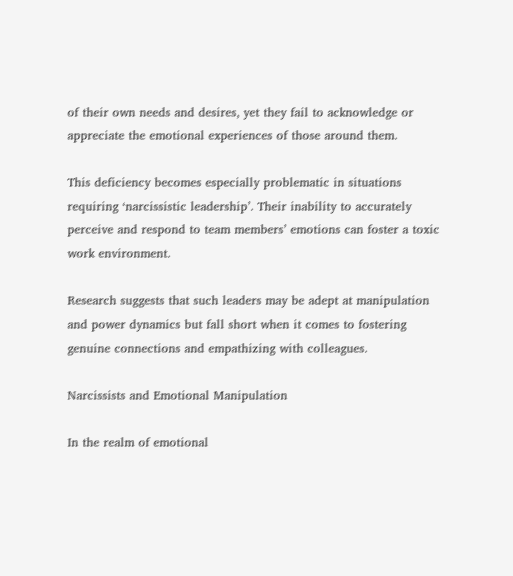of their own needs and desires, yet they fail to acknowledge or appreciate the emotional experiences of those around them.

This deficiency becomes especially problematic in situations requiring ‘narcissistic leadership’. Their inability to accurately perceive and respond to team members’ emotions can foster a toxic work environment.

Research suggests that such leaders may be adept at manipulation and power dynamics but fall short when it comes to fostering genuine connections and empathizing with colleagues.

Narcissists and Emotional Manipulation

In the realm of emotional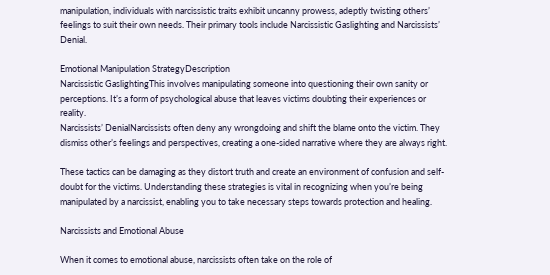manipulation, individuals with narcissistic traits exhibit uncanny prowess, adeptly twisting others’ feelings to suit their own needs. Their primary tools include Narcissistic Gaslighting and Narcissists’ Denial.

Emotional Manipulation StrategyDescription
Narcissistic GaslightingThis involves manipulating someone into questioning their own sanity or perceptions. It’s a form of psychological abuse that leaves victims doubting their experiences or reality.
Narcissists’ DenialNarcissists often deny any wrongdoing and shift the blame onto the victim. They dismiss other’s feelings and perspectives, creating a one-sided narrative where they are always right.

These tactics can be damaging as they distort truth and create an environment of confusion and self-doubt for the victims. Understanding these strategies is vital in recognizing when you’re being manipulated by a narcissist, enabling you to take necessary steps towards protection and healing.

Narcissists and Emotional Abuse

When it comes to emotional abuse, narcissists often take on the role of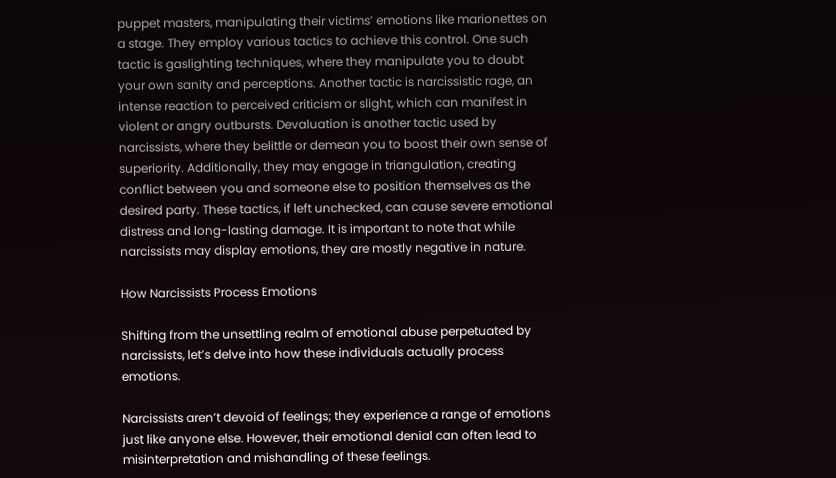puppet masters, manipulating their victims’ emotions like marionettes on a stage. They employ various tactics to achieve this control. One such tactic is gaslighting techniques, where they manipulate you to doubt your own sanity and perceptions. Another tactic is narcissistic rage, an intense reaction to perceived criticism or slight, which can manifest in violent or angry outbursts. Devaluation is another tactic used by narcissists, where they belittle or demean you to boost their own sense of superiority. Additionally, they may engage in triangulation, creating conflict between you and someone else to position themselves as the desired party. These tactics, if left unchecked, can cause severe emotional distress and long-lasting damage. It is important to note that while narcissists may display emotions, they are mostly negative in nature.

How Narcissists Process Emotions

Shifting from the unsettling realm of emotional abuse perpetuated by narcissists, let’s delve into how these individuals actually process emotions.

Narcissists aren’t devoid of feelings; they experience a range of emotions just like anyone else. However, their emotional denial can often lead to misinterpretation and mishandling of these feelings.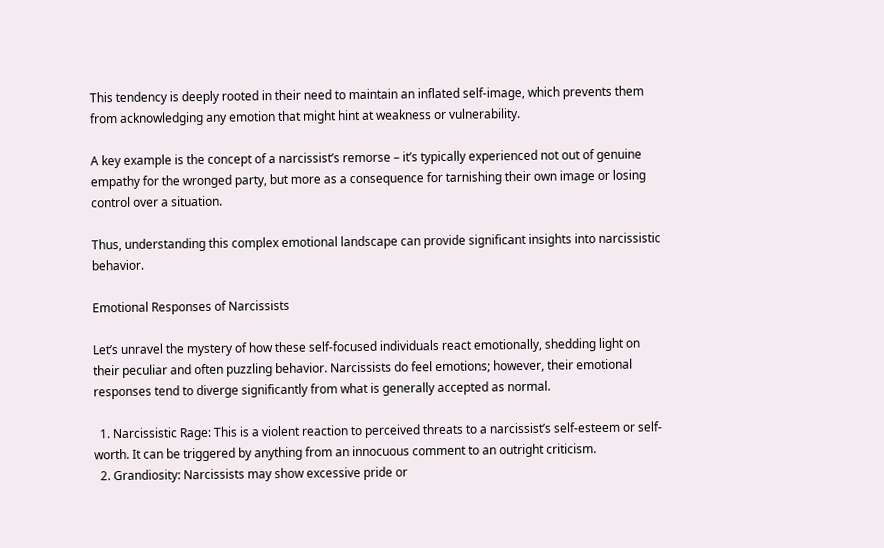This tendency is deeply rooted in their need to maintain an inflated self-image, which prevents them from acknowledging any emotion that might hint at weakness or vulnerability.

A key example is the concept of a narcissist’s remorse – it’s typically experienced not out of genuine empathy for the wronged party, but more as a consequence for tarnishing their own image or losing control over a situation.

Thus, understanding this complex emotional landscape can provide significant insights into narcissistic behavior.

Emotional Responses of Narcissists

Let’s unravel the mystery of how these self-focused individuals react emotionally, shedding light on their peculiar and often puzzling behavior. Narcissists do feel emotions; however, their emotional responses tend to diverge significantly from what is generally accepted as normal.

  1. Narcissistic Rage: This is a violent reaction to perceived threats to a narcissist’s self-esteem or self-worth. It can be triggered by anything from an innocuous comment to an outright criticism.
  2. Grandiosity: Narcissists may show excessive pride or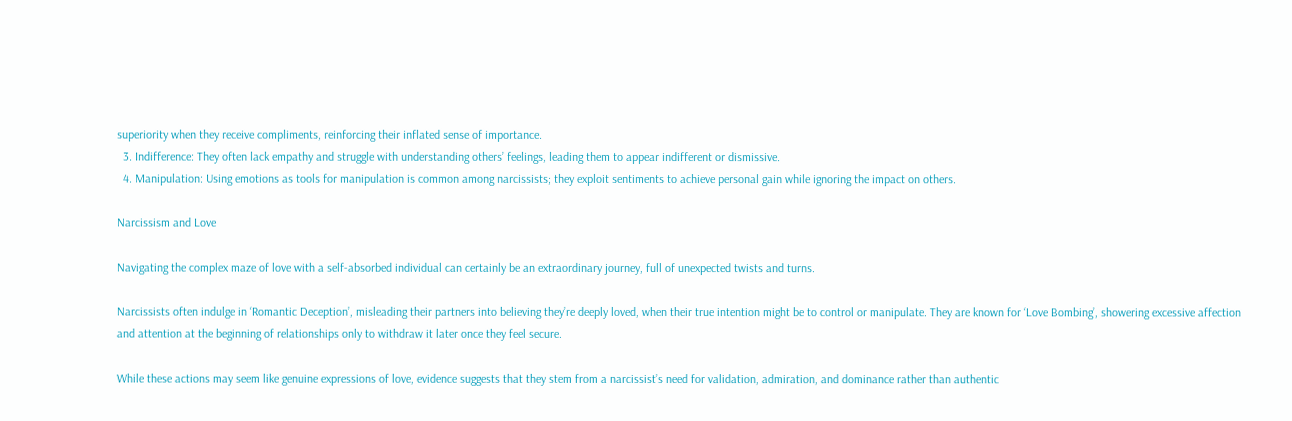superiority when they receive compliments, reinforcing their inflated sense of importance.
  3. Indifference: They often lack empathy and struggle with understanding others’ feelings, leading them to appear indifferent or dismissive.
  4. Manipulation: Using emotions as tools for manipulation is common among narcissists; they exploit sentiments to achieve personal gain while ignoring the impact on others.

Narcissism and Love

Navigating the complex maze of love with a self-absorbed individual can certainly be an extraordinary journey, full of unexpected twists and turns.

Narcissists often indulge in ‘Romantic Deception’, misleading their partners into believing they’re deeply loved, when their true intention might be to control or manipulate. They are known for ‘Love Bombing’, showering excessive affection and attention at the beginning of relationships only to withdraw it later once they feel secure.

While these actions may seem like genuine expressions of love, evidence suggests that they stem from a narcissist’s need for validation, admiration, and dominance rather than authentic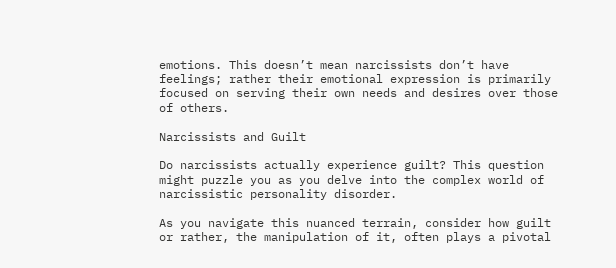emotions. This doesn’t mean narcissists don’t have feelings; rather their emotional expression is primarily focused on serving their own needs and desires over those of others.

Narcissists and Guilt

Do narcissists actually experience guilt? This question might puzzle you as you delve into the complex world of narcissistic personality disorder.

As you navigate this nuanced terrain, consider how guilt or rather, the manipulation of it, often plays a pivotal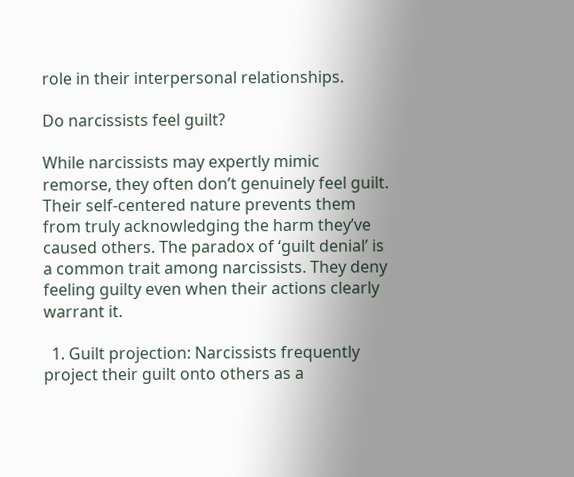role in their interpersonal relationships.

Do narcissists feel guilt?

While narcissists may expertly mimic remorse, they often don’t genuinely feel guilt. Their self-centered nature prevents them from truly acknowledging the harm they’ve caused others. The paradox of ‘guilt denial’ is a common trait among narcissists. They deny feeling guilty even when their actions clearly warrant it.

  1. Guilt projection: Narcissists frequently project their guilt onto others as a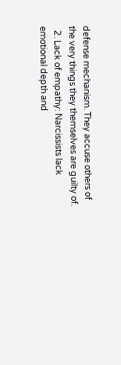defense mechanism. They accuse others of the very things they themselves are guilty of.
  2. Lack of empathy: Narcissists lack emotional depth and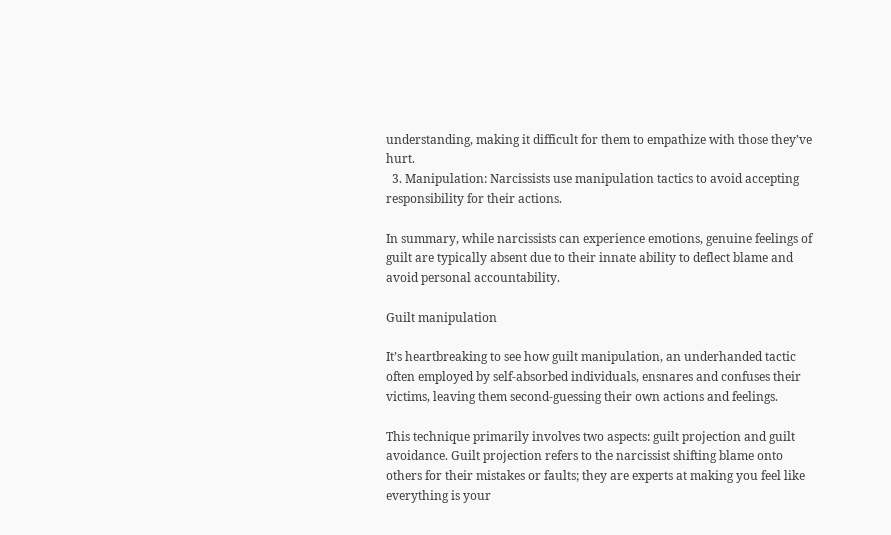understanding, making it difficult for them to empathize with those they’ve hurt.
  3. Manipulation: Narcissists use manipulation tactics to avoid accepting responsibility for their actions.

In summary, while narcissists can experience emotions, genuine feelings of guilt are typically absent due to their innate ability to deflect blame and avoid personal accountability.

Guilt manipulation

It’s heartbreaking to see how guilt manipulation, an underhanded tactic often employed by self-absorbed individuals, ensnares and confuses their victims, leaving them second-guessing their own actions and feelings.

This technique primarily involves two aspects: guilt projection and guilt avoidance. Guilt projection refers to the narcissist shifting blame onto others for their mistakes or faults; they are experts at making you feel like everything is your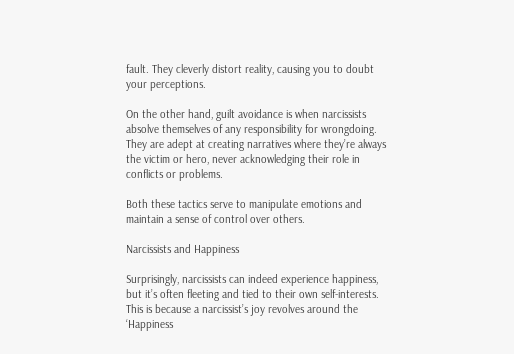fault. They cleverly distort reality, causing you to doubt your perceptions.

On the other hand, guilt avoidance is when narcissists absolve themselves of any responsibility for wrongdoing. They are adept at creating narratives where they’re always the victim or hero, never acknowledging their role in conflicts or problems.

Both these tactics serve to manipulate emotions and maintain a sense of control over others.

Narcissists and Happiness

Surprisingly, narcissists can indeed experience happiness, but it’s often fleeting and tied to their own self-interests. This is because a narcissist’s joy revolves around the ‘Happiness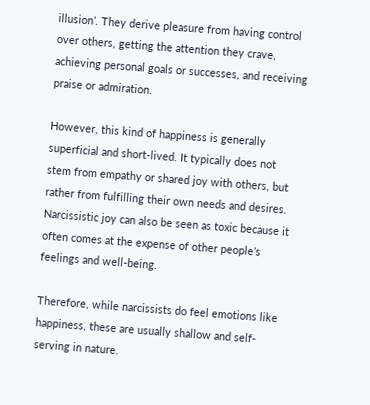illusion’. They derive pleasure from having control over others, getting the attention they crave, achieving personal goals or successes, and receiving praise or admiration.

However, this kind of happiness is generally superficial and short-lived. It typically does not stem from empathy or shared joy with others, but rather from fulfilling their own needs and desires. Narcissistic joy can also be seen as toxic because it often comes at the expense of other people’s feelings and well-being.

Therefore, while narcissists do feel emotions like happiness, these are usually shallow and self-serving in nature.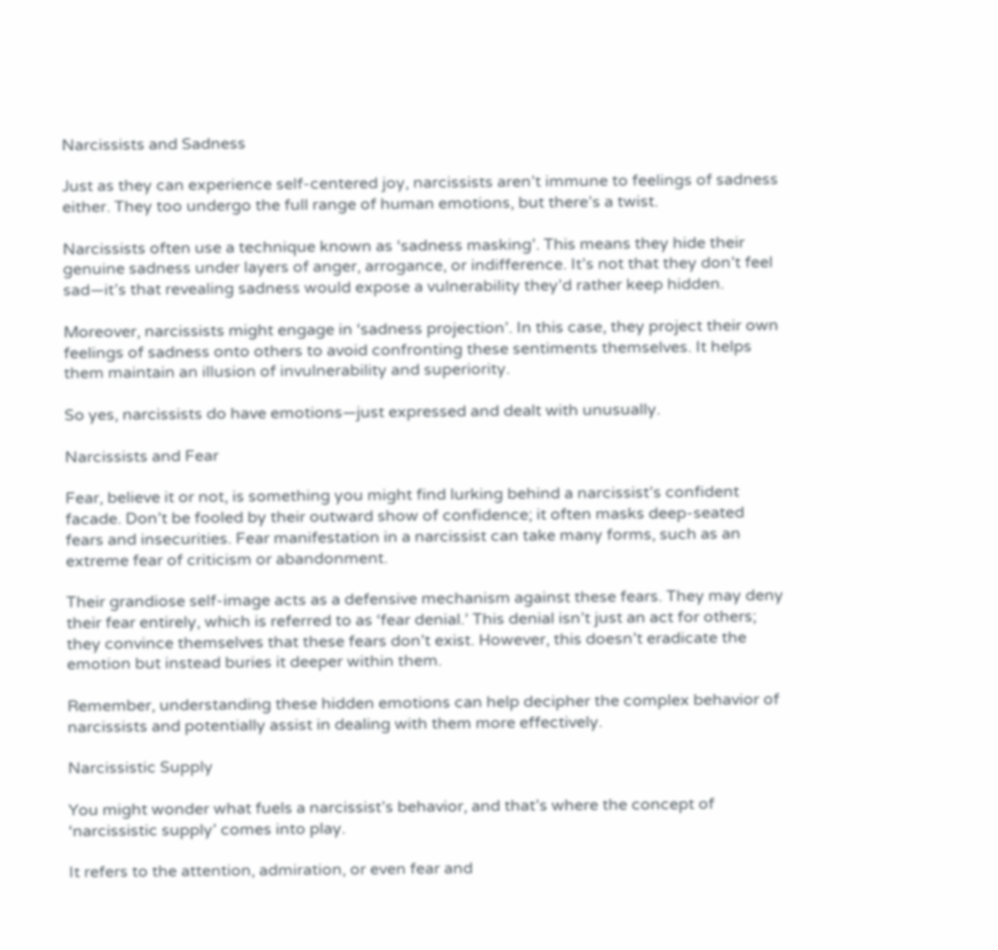Narcissists and Sadness

Just as they can experience self-centered joy, narcissists aren’t immune to feelings of sadness either. They too undergo the full range of human emotions, but there’s a twist.

Narcissists often use a technique known as ‘sadness masking’. This means they hide their genuine sadness under layers of anger, arrogance, or indifference. It’s not that they don’t feel sad—it’s that revealing sadness would expose a vulnerability they’d rather keep hidden.

Moreover, narcissists might engage in ‘sadness projection’. In this case, they project their own feelings of sadness onto others to avoid confronting these sentiments themselves. It helps them maintain an illusion of invulnerability and superiority.

So yes, narcissists do have emotions—just expressed and dealt with unusually.

Narcissists and Fear

Fear, believe it or not, is something you might find lurking behind a narcissist’s confident facade. Don’t be fooled by their outward show of confidence; it often masks deep-seated fears and insecurities. Fear manifestation in a narcissist can take many forms, such as an extreme fear of criticism or abandonment.

Their grandiose self-image acts as a defensive mechanism against these fears. They may deny their fear entirely, which is referred to as ‘fear denial.’ This denial isn’t just an act for others; they convince themselves that these fears don’t exist. However, this doesn’t eradicate the emotion but instead buries it deeper within them.

Remember, understanding these hidden emotions can help decipher the complex behavior of narcissists and potentially assist in dealing with them more effectively.

Narcissistic Supply

You might wonder what fuels a narcissist’s behavior, and that’s where the concept of ‘narcissistic supply’ comes into play.

It refers to the attention, admiration, or even fear and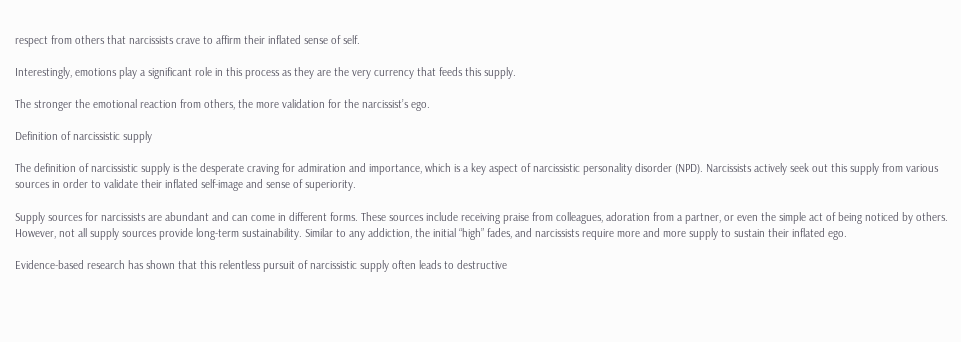respect from others that narcissists crave to affirm their inflated sense of self.

Interestingly, emotions play a significant role in this process as they are the very currency that feeds this supply.

The stronger the emotional reaction from others, the more validation for the narcissist’s ego.

Definition of narcissistic supply

The definition of narcissistic supply is the desperate craving for admiration and importance, which is a key aspect of narcissistic personality disorder (NPD). Narcissists actively seek out this supply from various sources in order to validate their inflated self-image and sense of superiority.

Supply sources for narcissists are abundant and can come in different forms. These sources include receiving praise from colleagues, adoration from a partner, or even the simple act of being noticed by others. However, not all supply sources provide long-term sustainability. Similar to any addiction, the initial “high” fades, and narcissists require more and more supply to sustain their inflated ego.

Evidence-based research has shown that this relentless pursuit of narcissistic supply often leads to destructive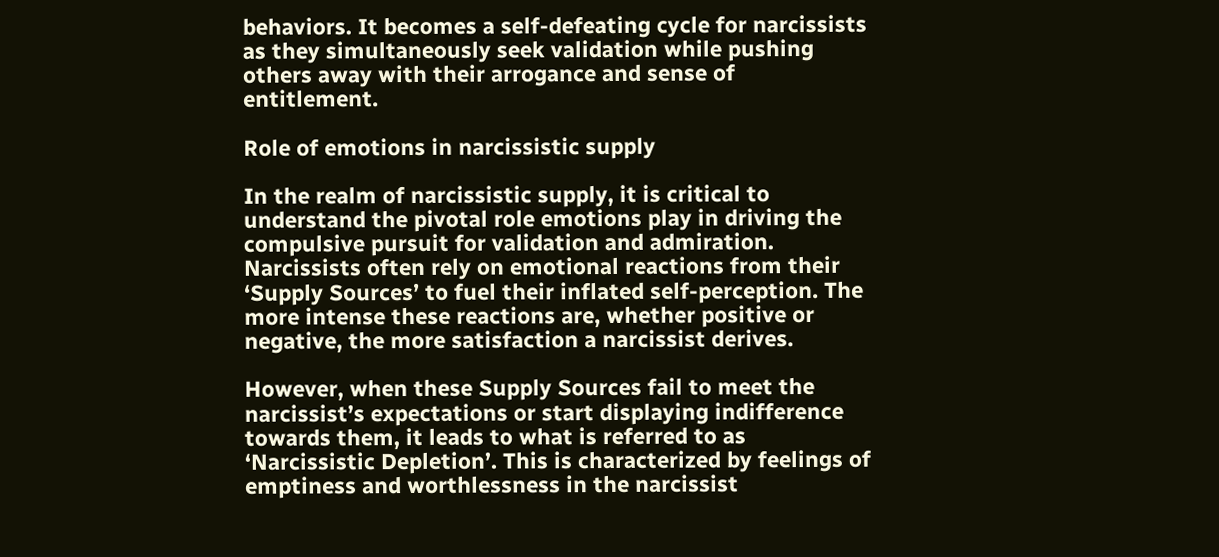behaviors. It becomes a self-defeating cycle for narcissists as they simultaneously seek validation while pushing others away with their arrogance and sense of entitlement.

Role of emotions in narcissistic supply

In the realm of narcissistic supply, it is critical to understand the pivotal role emotions play in driving the compulsive pursuit for validation and admiration. Narcissists often rely on emotional reactions from their ‘Supply Sources’ to fuel their inflated self-perception. The more intense these reactions are, whether positive or negative, the more satisfaction a narcissist derives.

However, when these Supply Sources fail to meet the narcissist’s expectations or start displaying indifference towards them, it leads to what is referred to as ‘Narcissistic Depletion’. This is characterized by feelings of emptiness and worthlessness in the narcissist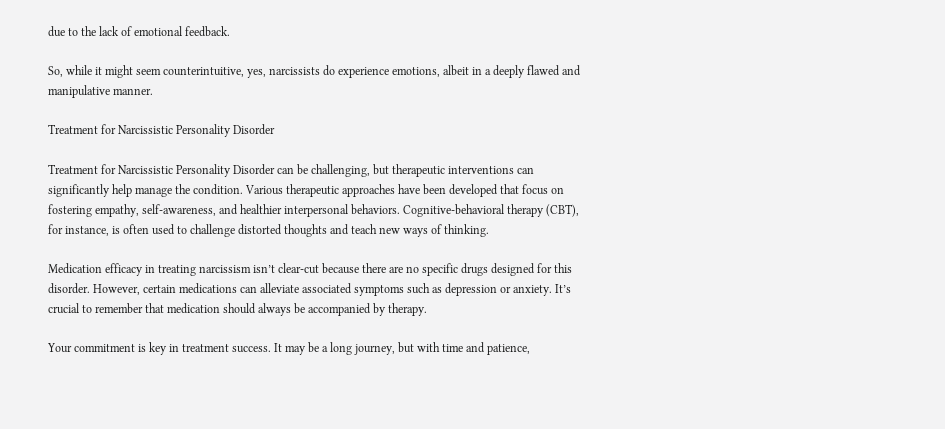due to the lack of emotional feedback.

So, while it might seem counterintuitive, yes, narcissists do experience emotions, albeit in a deeply flawed and manipulative manner.

Treatment for Narcissistic Personality Disorder

Treatment for Narcissistic Personality Disorder can be challenging, but therapeutic interventions can significantly help manage the condition. Various therapeutic approaches have been developed that focus on fostering empathy, self-awareness, and healthier interpersonal behaviors. Cognitive-behavioral therapy (CBT), for instance, is often used to challenge distorted thoughts and teach new ways of thinking.

Medication efficacy in treating narcissism isn’t clear-cut because there are no specific drugs designed for this disorder. However, certain medications can alleviate associated symptoms such as depression or anxiety. It’s crucial to remember that medication should always be accompanied by therapy.

Your commitment is key in treatment success. It may be a long journey, but with time and patience,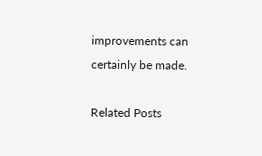improvements can certainly be made.

Related Posts